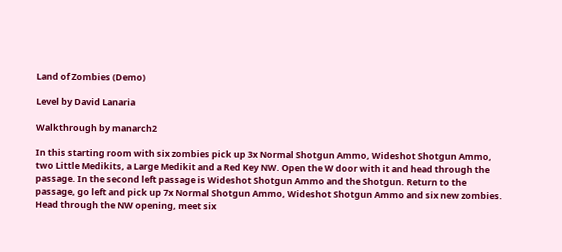Land of Zombies (Demo)

Level by David Lanaria

Walkthrough by manarch2

In this starting room with six zombies pick up 3x Normal Shotgun Ammo, Wideshot Shotgun Ammo, two Little Medikits, a Large Medikit and a Red Key NW. Open the W door with it and head through the passage. In the second left passage is Wideshot Shotgun Ammo and the Shotgun. Return to the passage, go left and pick up 7x Normal Shotgun Ammo, Wideshot Shotgun Ammo and six new zombies. Head through the NW opening, meet six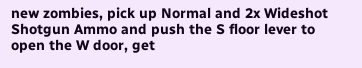new zombies, pick up Normal and 2x Wideshot Shotgun Ammo and push the S floor lever to open the W door, get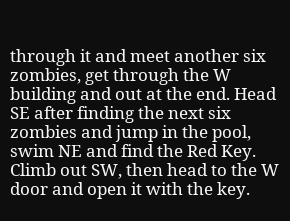through it and meet another six zombies, get through the W building and out at the end. Head SE after finding the next six zombies and jump in the pool, swim NE and find the Red Key. Climb out SW, then head to the W door and open it with the key.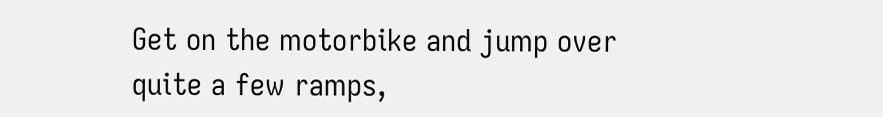Get on the motorbike and jump over quite a few ramps,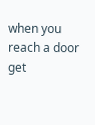when you reach a door get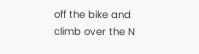off the bike and climb over the N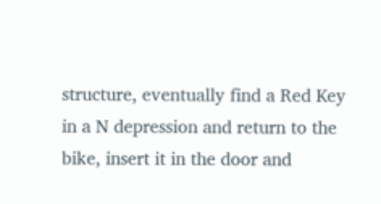structure, eventually find a Red Key in a N depression and return to the bike, insert it in the door and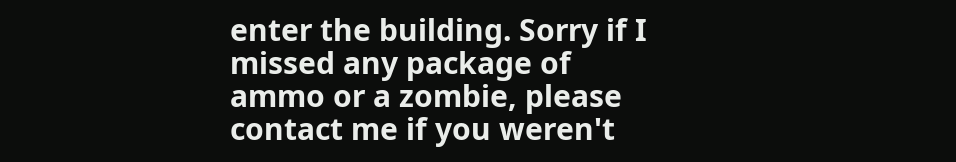enter the building. Sorry if I missed any package of ammo or a zombie, please contact me if you weren't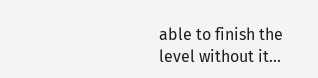able to finish the level without it...